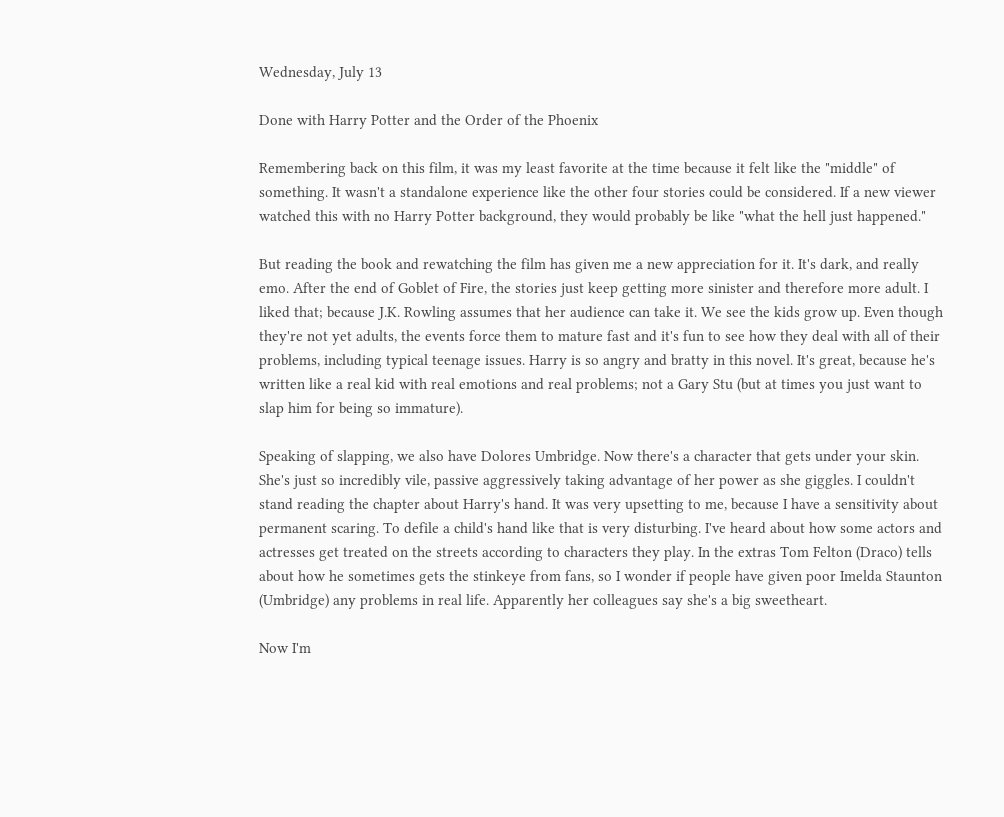Wednesday, July 13

Done with Harry Potter and the Order of the Phoenix

Remembering back on this film, it was my least favorite at the time because it felt like the "middle" of something. It wasn't a standalone experience like the other four stories could be considered. If a new viewer watched this with no Harry Potter background, they would probably be like "what the hell just happened."

But reading the book and rewatching the film has given me a new appreciation for it. It's dark, and really emo. After the end of Goblet of Fire, the stories just keep getting more sinister and therefore more adult. I liked that; because J.K. Rowling assumes that her audience can take it. We see the kids grow up. Even though they're not yet adults, the events force them to mature fast and it's fun to see how they deal with all of their problems, including typical teenage issues. Harry is so angry and bratty in this novel. It's great, because he's written like a real kid with real emotions and real problems; not a Gary Stu (but at times you just want to slap him for being so immature).

Speaking of slapping, we also have Dolores Umbridge. Now there's a character that gets under your skin. She's just so incredibly vile, passive aggressively taking advantage of her power as she giggles. I couldn't stand reading the chapter about Harry's hand. It was very upsetting to me, because I have a sensitivity about permanent scaring. To defile a child's hand like that is very disturbing. I've heard about how some actors and actresses get treated on the streets according to characters they play. In the extras Tom Felton (Draco) tells about how he sometimes gets the stinkeye from fans, so I wonder if people have given poor Imelda Staunton (Umbridge) any problems in real life. Apparently her colleagues say she's a big sweetheart.

Now I'm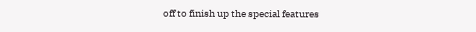off to finish up the special features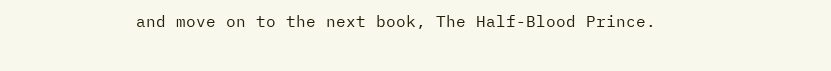and move on to the next book, The Half-Blood Prince.